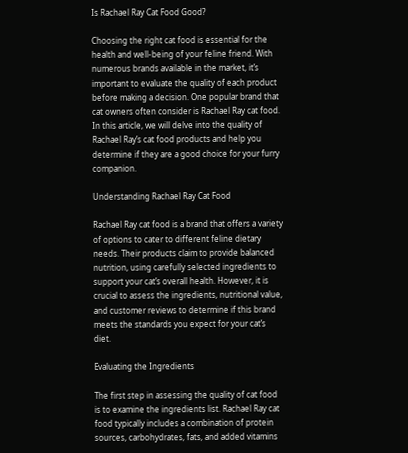Is Rachael Ray Cat Food Good?

Choosing the right cat food is essential for the health and well-being of your feline friend. With numerous brands available in the market, it’s important to evaluate the quality of each product before making a decision. One popular brand that cat owners often consider is Rachael Ray cat food. In this article, we will delve into the quality of Rachael Ray’s cat food products and help you determine if they are a good choice for your furry companion.

Understanding Rachael Ray Cat Food

Rachael Ray cat food is a brand that offers a variety of options to cater to different feline dietary needs. Their products claim to provide balanced nutrition, using carefully selected ingredients to support your cat’s overall health. However, it is crucial to assess the ingredients, nutritional value, and customer reviews to determine if this brand meets the standards you expect for your cat’s diet.

Evaluating the Ingredients

The first step in assessing the quality of cat food is to examine the ingredients list. Rachael Ray cat food typically includes a combination of protein sources, carbohydrates, fats, and added vitamins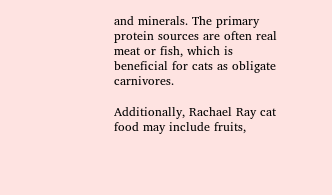and minerals. The primary protein sources are often real meat or fish, which is beneficial for cats as obligate carnivores.

Additionally, Rachael Ray cat food may include fruits,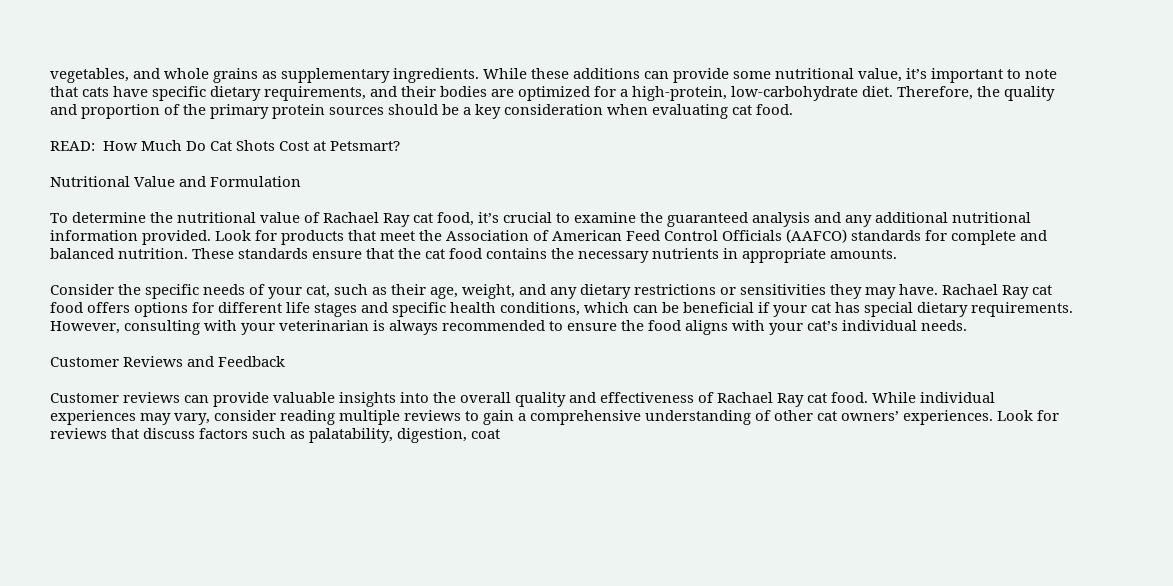vegetables, and whole grains as supplementary ingredients. While these additions can provide some nutritional value, it’s important to note that cats have specific dietary requirements, and their bodies are optimized for a high-protein, low-carbohydrate diet. Therefore, the quality and proportion of the primary protein sources should be a key consideration when evaluating cat food.

READ:  How Much Do Cat Shots Cost at Petsmart?

Nutritional Value and Formulation

To determine the nutritional value of Rachael Ray cat food, it’s crucial to examine the guaranteed analysis and any additional nutritional information provided. Look for products that meet the Association of American Feed Control Officials (AAFCO) standards for complete and balanced nutrition. These standards ensure that the cat food contains the necessary nutrients in appropriate amounts.

Consider the specific needs of your cat, such as their age, weight, and any dietary restrictions or sensitivities they may have. Rachael Ray cat food offers options for different life stages and specific health conditions, which can be beneficial if your cat has special dietary requirements. However, consulting with your veterinarian is always recommended to ensure the food aligns with your cat’s individual needs.

Customer Reviews and Feedback

Customer reviews can provide valuable insights into the overall quality and effectiveness of Rachael Ray cat food. While individual experiences may vary, consider reading multiple reviews to gain a comprehensive understanding of other cat owners’ experiences. Look for reviews that discuss factors such as palatability, digestion, coat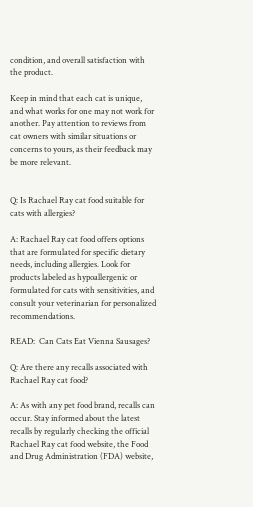condition, and overall satisfaction with the product.

Keep in mind that each cat is unique, and what works for one may not work for another. Pay attention to reviews from cat owners with similar situations or concerns to yours, as their feedback may be more relevant.


Q: Is Rachael Ray cat food suitable for cats with allergies?

A: Rachael Ray cat food offers options that are formulated for specific dietary needs, including allergies. Look for products labeled as hypoallergenic or formulated for cats with sensitivities, and consult your veterinarian for personalized recommendations.

READ:  Can Cats Eat Vienna Sausages?

Q: Are there any recalls associated with Rachael Ray cat food?

A: As with any pet food brand, recalls can occur. Stay informed about the latest recalls by regularly checking the official Rachael Ray cat food website, the Food and Drug Administration (FDA) website,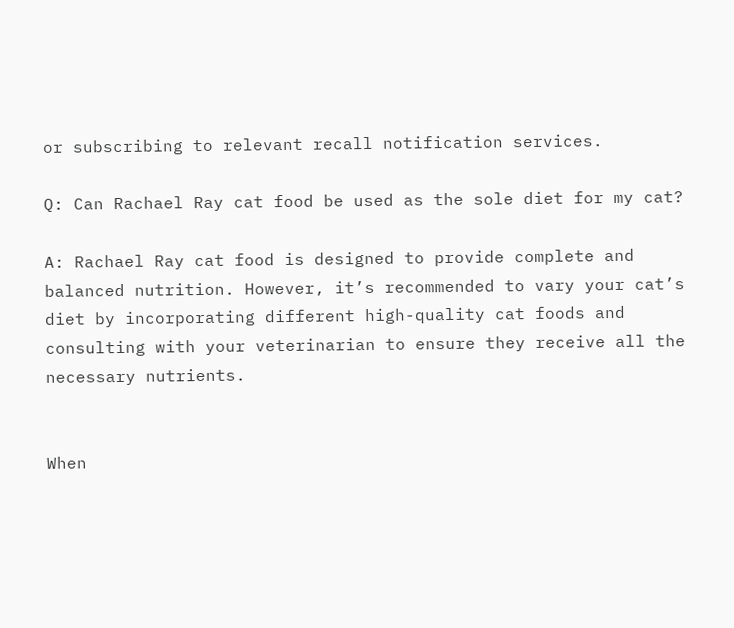or subscribing to relevant recall notification services.

Q: Can Rachael Ray cat food be used as the sole diet for my cat?

A: Rachael Ray cat food is designed to provide complete and balanced nutrition. However, it’s recommended to vary your cat’s diet by incorporating different high-quality cat foods and consulting with your veterinarian to ensure they receive all the necessary nutrients.


When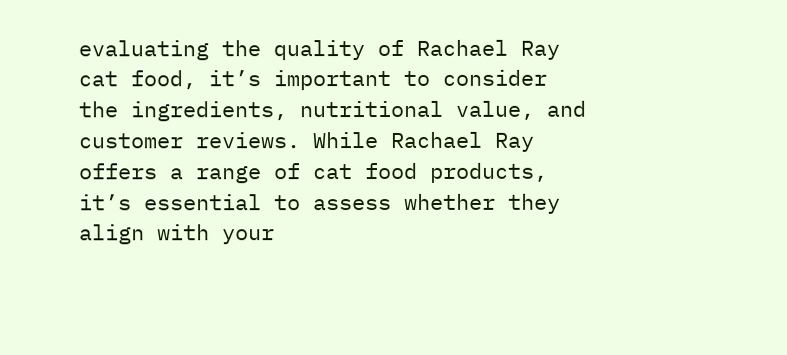evaluating the quality of Rachael Ray cat food, it’s important to consider the ingredients, nutritional value, and customer reviews. While Rachael Ray offers a range of cat food products, it’s essential to assess whether they align with your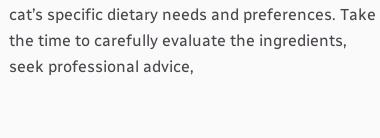cat’s specific dietary needs and preferences. Take the time to carefully evaluate the ingredients, seek professional advice,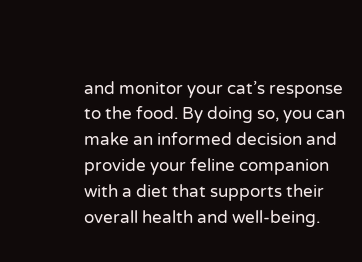and monitor your cat’s response to the food. By doing so, you can make an informed decision and provide your feline companion with a diet that supports their overall health and well-being.